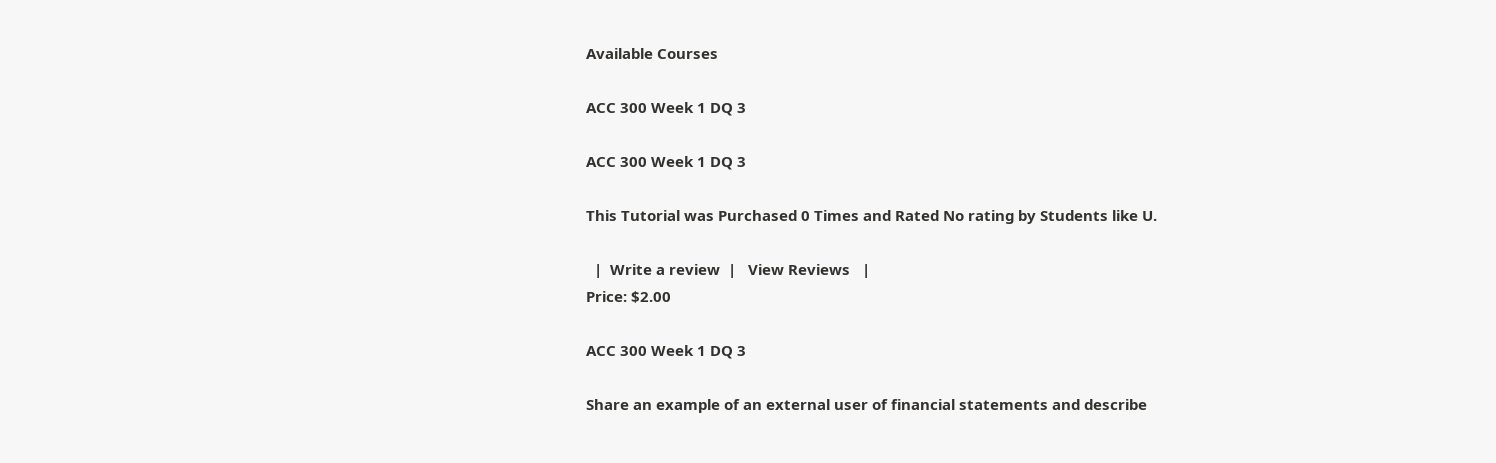Available Courses

ACC 300 Week 1 DQ 3

ACC 300 Week 1 DQ 3

This Tutorial was Purchased 0 Times and Rated No rating by Students like U.

  |  Write a review  |   View Reviews   |
Price: $2.00

ACC 300 Week 1 DQ 3

Share an example of an external user of financial statements and describe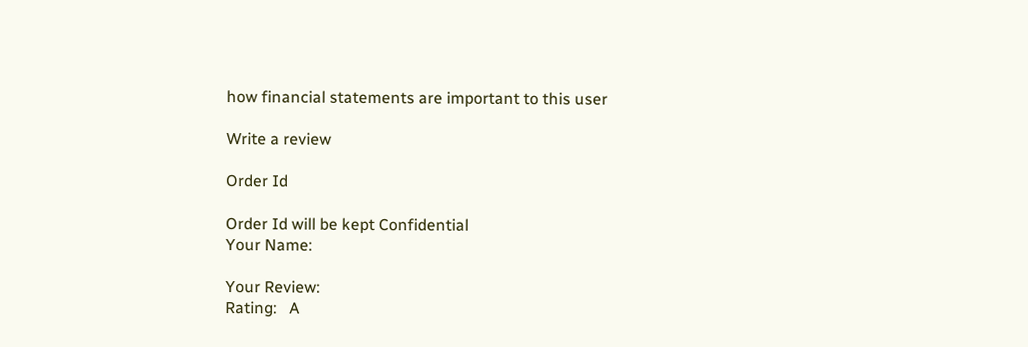how financial statements are important to this user

Write a review

Order Id

Order Id will be kept Confidential
Your Name:

Your Review:
Rating:   A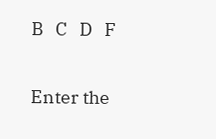B   C   D   F

Enter the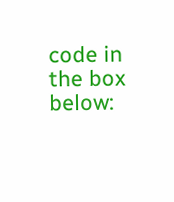code in the box below: